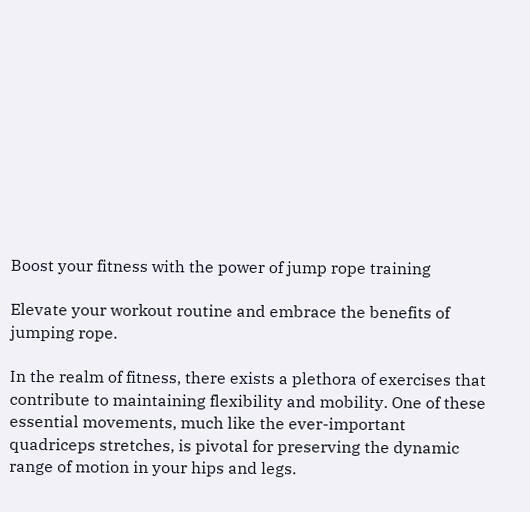Boost your fitness with the power of jump rope training

Elevate your workout routine and embrace the benefits of jumping rope.

In the realm of fitness, there exists a plethora of exercises that contribute to maintaining flexibility and mobility. One of these essential movements, much like the ever-important quadriceps stretches, is pivotal for preserving the dynamic range of motion in your hips and legs.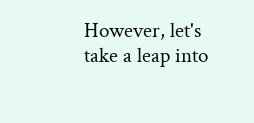However, let's take a leap into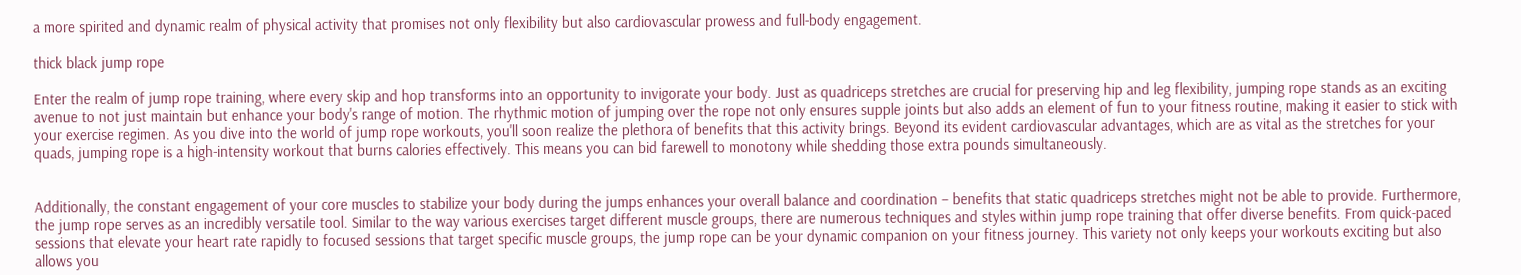a more spirited and dynamic realm of physical activity that promises not only flexibility but also cardiovascular prowess and full-body engagement.

thick black jump rope

Enter the realm of jump rope training, where every skip and hop transforms into an opportunity to invigorate your body. Just as quadriceps stretches are crucial for preserving hip and leg flexibility, jumping rope stands as an exciting avenue to not just maintain but enhance your body's range of motion. The rhythmic motion of jumping over the rope not only ensures supple joints but also adds an element of fun to your fitness routine, making it easier to stick with your exercise regimen. As you dive into the world of jump rope workouts, you'll soon realize the plethora of benefits that this activity brings. Beyond its evident cardiovascular advantages, which are as vital as the stretches for your quads, jumping rope is a high-intensity workout that burns calories effectively. This means you can bid farewell to monotony while shedding those extra pounds simultaneously.


Additionally, the constant engagement of your core muscles to stabilize your body during the jumps enhances your overall balance and coordination – benefits that static quadriceps stretches might not be able to provide. Furthermore, the jump rope serves as an incredibly versatile tool. Similar to the way various exercises target different muscle groups, there are numerous techniques and styles within jump rope training that offer diverse benefits. From quick-paced sessions that elevate your heart rate rapidly to focused sessions that target specific muscle groups, the jump rope can be your dynamic companion on your fitness journey. This variety not only keeps your workouts exciting but also allows you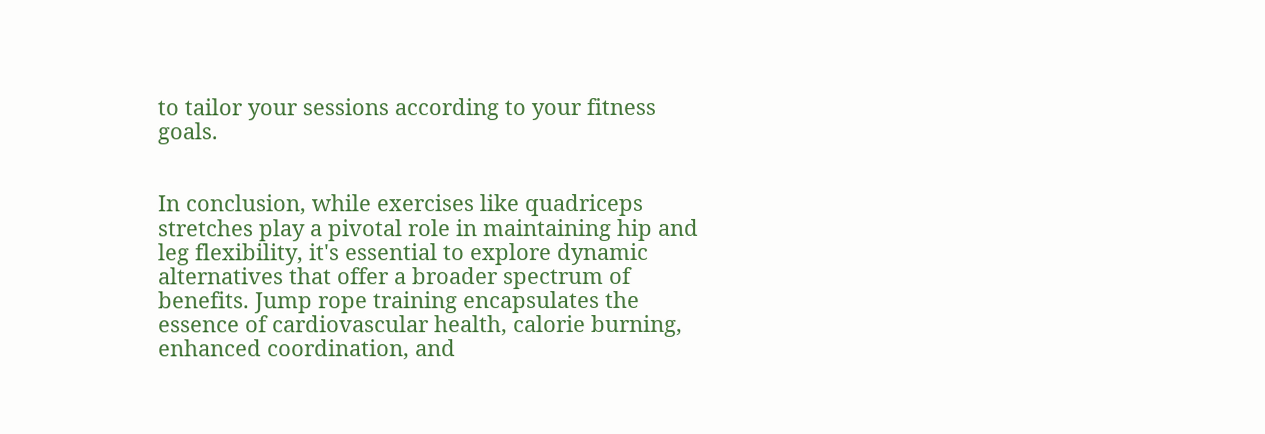to tailor your sessions according to your fitness goals.


In conclusion, while exercises like quadriceps stretches play a pivotal role in maintaining hip and leg flexibility, it's essential to explore dynamic alternatives that offer a broader spectrum of benefits. Jump rope training encapsulates the essence of cardiovascular health, calorie burning, enhanced coordination, and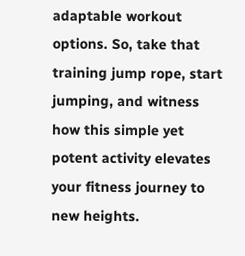adaptable workout options. So, take that training jump rope, start jumping, and witness how this simple yet potent activity elevates your fitness journey to new heights.